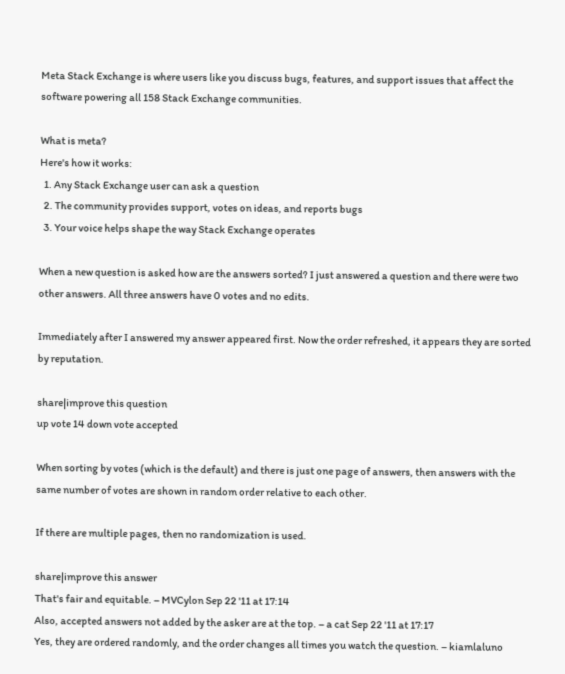Meta Stack Exchange is where users like you discuss bugs, features, and support issues that affect the software powering all 158 Stack Exchange communities.

What is meta?
Here's how it works:
  1. Any Stack Exchange user can ask a question
  2. The community provides support, votes on ideas, and reports bugs
  3. Your voice helps shape the way Stack Exchange operates

When a new question is asked how are the answers sorted? I just answered a question and there were two other answers. All three answers have 0 votes and no edits.

Immediately after I answered my answer appeared first. Now the order refreshed, it appears they are sorted by reputation.

share|improve this question
up vote 14 down vote accepted

When sorting by votes (which is the default) and there is just one page of answers, then answers with the same number of votes are shown in random order relative to each other.

If there are multiple pages, then no randomization is used.

share|improve this answer
That's fair and equitable. – MVCylon Sep 22 '11 at 17:14
Also, accepted answers not added by the asker are at the top. – a cat Sep 22 '11 at 17:17
Yes, they are ordered randomly, and the order changes all times you watch the question. – kiamlaluno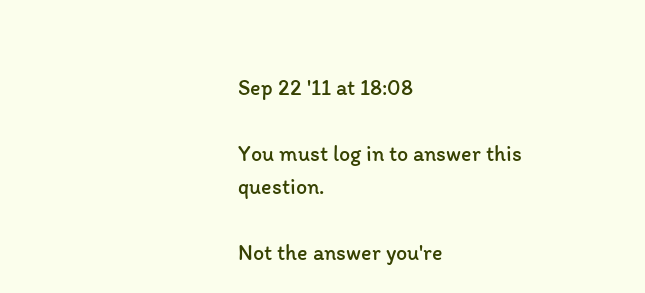Sep 22 '11 at 18:08

You must log in to answer this question.

Not the answer you're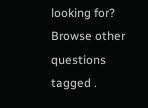looking for? Browse other questions tagged .